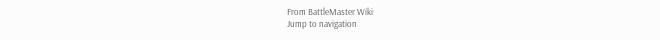From BattleMaster Wiki
Jump to navigation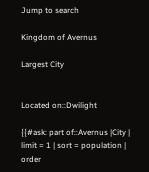Jump to search

Kingdom of Avernus

Largest City


Located on::Dwilight

{{#ask: part of::Avernus |City | limit = 1 | sort = population | order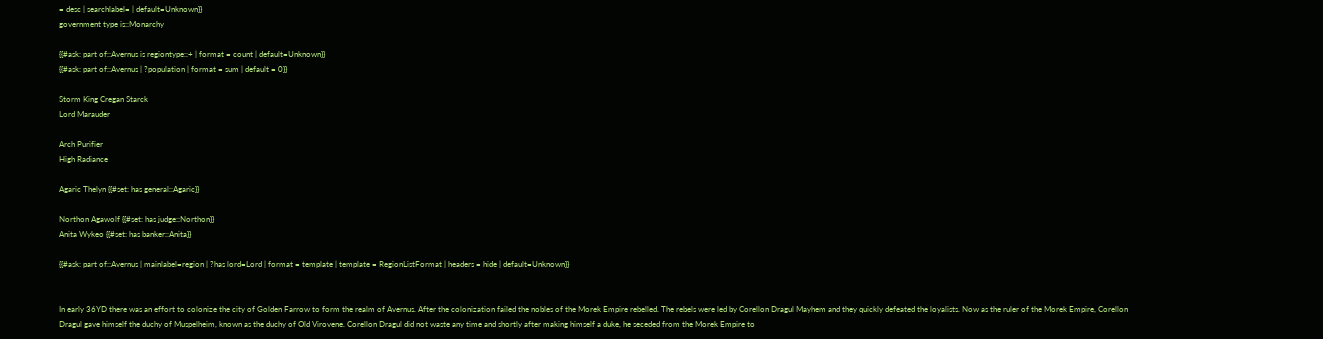= desc | searchlabel= | default=Unknown}}
government type is::Monarchy

{{#ask: part of::Avernus is regiontype::+ | format = count | default=Unknown}}
{{#ask: part of::Avernus | ?population | format = sum | default = 0}}

Storm King Cregan Starck
Lord Marauder

Arch Purifier
High Radiance

Agaric Thelyn {{#set: has general::Agaric}}

Northon Agawolf {{#set: has judge::Northon}}
Anita Wykeo {{#set: has banker::Anita}}

{{#ask: part of::Avernus | mainlabel=region | ?has lord=Lord | format = template | template = RegionListFormat | headers = hide | default=Unknown}}


In early 36YD there was an effort to colonize the city of Golden Farrow to form the realm of Avernus. After the colonization failed the nobles of the Morek Empire rebelled. The rebels were led by Corellon Dragul Mayhem and they quickly defeated the loyalists. Now as the ruler of the Morek Empire, Corellon Dragul gave himself the duchy of Muspelheim, known as the duchy of Old Virovene. Corellon Dragul did not waste any time and shortly after making himself a duke, he seceded from the Morek Empire to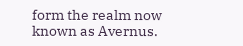form the realm now known as Avernus.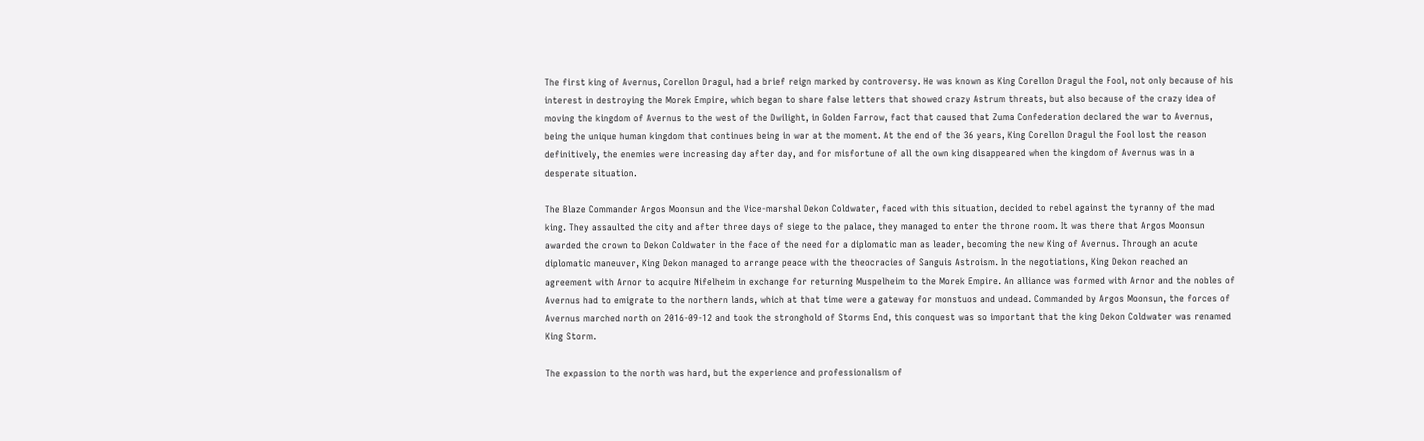The first king of Avernus, Corellon Dragul, had a brief reign marked by controversy. He was known as King Corellon Dragul the Fool, not only because of his interest in destroying the Morek Empire, which began to share false letters that showed crazy Astrum threats, but also because of the crazy idea of moving the kingdom of Avernus to the west of the Dwilight, in Golden Farrow, fact that caused that Zuma Confederation declared the war to Avernus, being the unique human kingdom that continues being in war at the moment. At the end of the 36 years, King Corellon Dragul the Fool lost the reason definitively, the enemies were increasing day after day, and for misfortune of all the own king disappeared when the kingdom of Avernus was in a desperate situation.

The Blaze Commander Argos Moonsun and the Vice-marshal Dekon Coldwater, faced with this situation, decided to rebel against the tyranny of the mad king. They assaulted the city and after three days of siege to the palace, they managed to enter the throne room. It was there that Argos Moonsun awarded the crown to Dekon Coldwater in the face of the need for a diplomatic man as leader, becoming the new King of Avernus. Through an acute diplomatic maneuver, King Dekon managed to arrange peace with the theocracies of Sanguis Astroism. In the negotiations, King Dekon reached an agreement with Arnor to acquire Nifelheim in exchange for returning Muspelheim to the Morek Empire. An alliance was formed with Arnor and the nobles of Avernus had to emigrate to the northern lands, which at that time were a gateway for monstuos and undead. Commanded by Argos Moonsun, the forces of Avernus marched north on 2016-09-12 and took the stronghold of Storms End, this conquest was so important that the king Dekon Coldwater was renamed King Storm.

The expassion to the north was hard, but the experience and professionalism of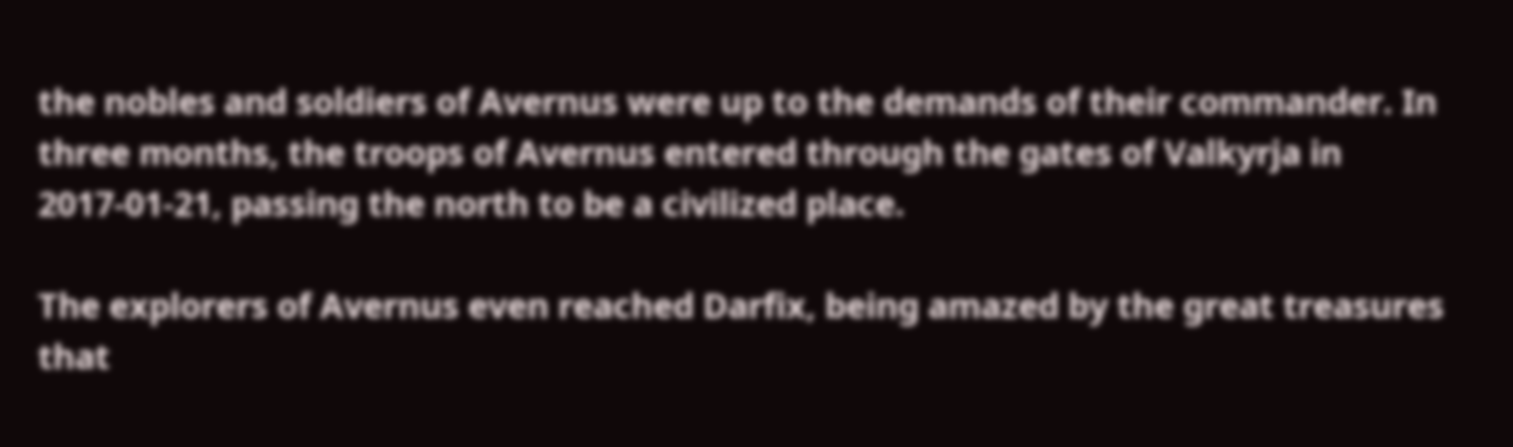the nobles and soldiers of Avernus were up to the demands of their commander. In three months, the troops of Avernus entered through the gates of Valkyrja in 2017-01-21, passing the north to be a civilized place.

The explorers of Avernus even reached Darfix, being amazed by the great treasures that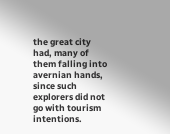the great city had, many of them falling into avernian hands, since such explorers did not go with tourism intentions.